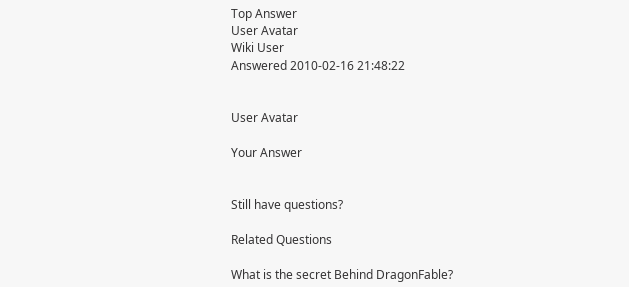Top Answer
User Avatar
Wiki User
Answered 2010-02-16 21:48:22


User Avatar

Your Answer


Still have questions?

Related Questions

What is the secret Behind DragonFable?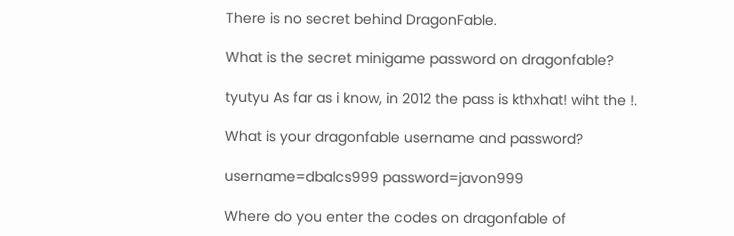There is no secret behind DragonFable.

What is the secret minigame password on dragonfable?

tyutyu As far as i know, in 2012 the pass is kthxhat! wiht the !.

What is your dragonfable username and password?

username=dbalcs999 password=javon999

Where do you enter the codes on dragonfable of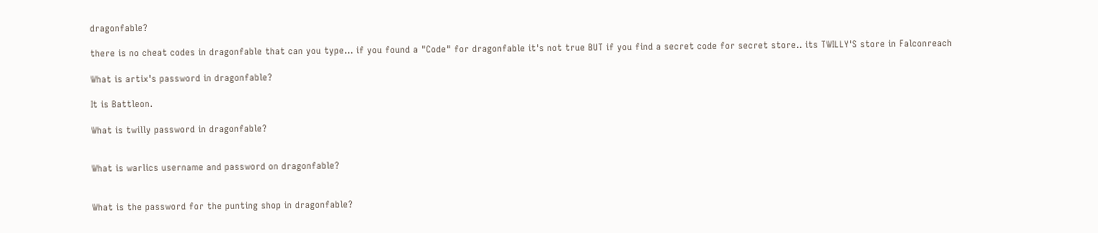dragonfable?

there is no cheat codes in dragonfable that can you type... if you found a "Code" for dragonfable it's not true BUT if you find a secret code for secret store.. its TWILLY'S store in Falconreach

What is artix's password in dragonfable?

It is Battleon.

What is twilly password in dragonfable?


What is warlics username and password on dragonfable?


What is the password for the punting shop in dragonfable?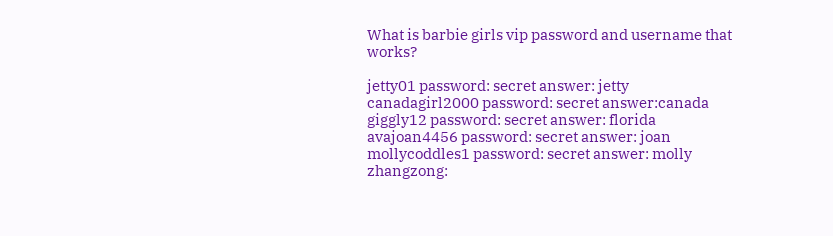What is barbie girls vip password and username that works?

jetty01 password: secret answer: jetty canadagirl2000 password: secret answer:canada giggly12 password: secret answer: florida avajoan4456 password: secret answer: joan mollycoddles1 password: secret answer: molly zhangzong: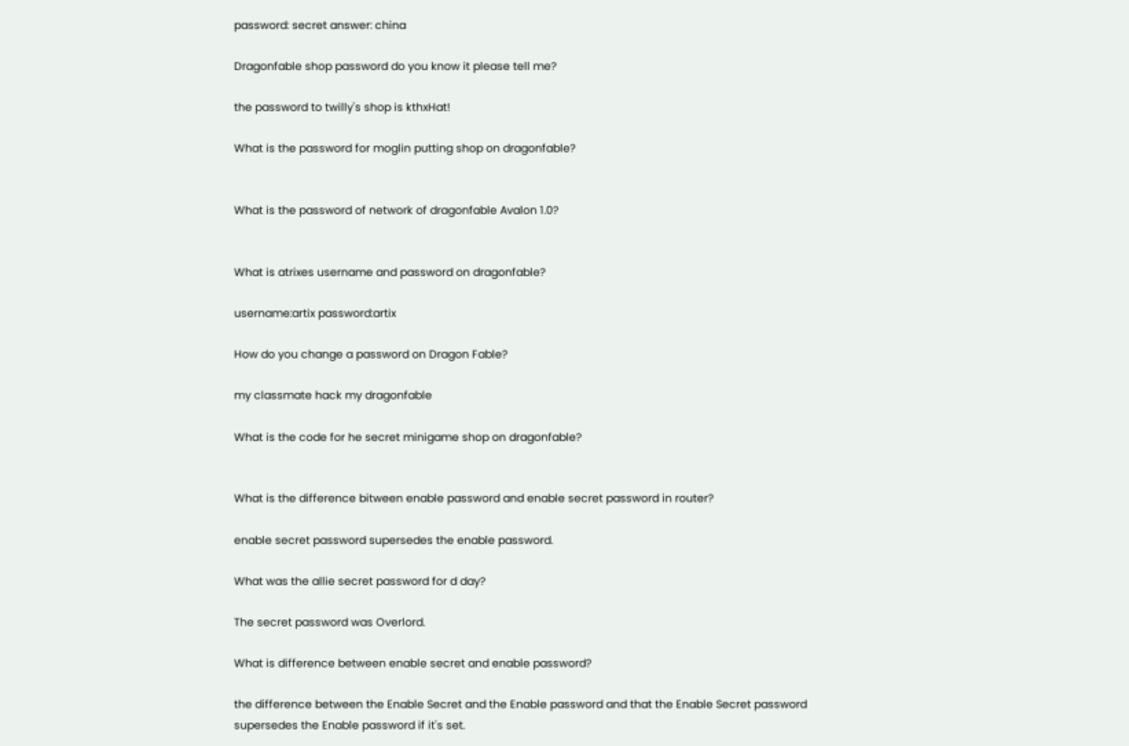password: secret answer: china

Dragonfable shop password do you know it please tell me?

the password to twilly's shop is kthxHat!

What is the password for moglin putting shop on dragonfable?


What is the password of network of dragonfable Avalon 1.0?


What is atrixes username and password on dragonfable?

username:artix password:artix

How do you change a password on Dragon Fable?

my classmate hack my dragonfable

What is the code for he secret minigame shop on dragonfable?


What is the difference bitween enable password and enable secret password in router?

enable secret password supersedes the enable password.

What was the allie secret password for d day?

The secret password was Overlord.

What is difference between enable secret and enable password?

the difference between the Enable Secret and the Enable password and that the Enable Secret password supersedes the Enable password if it's set.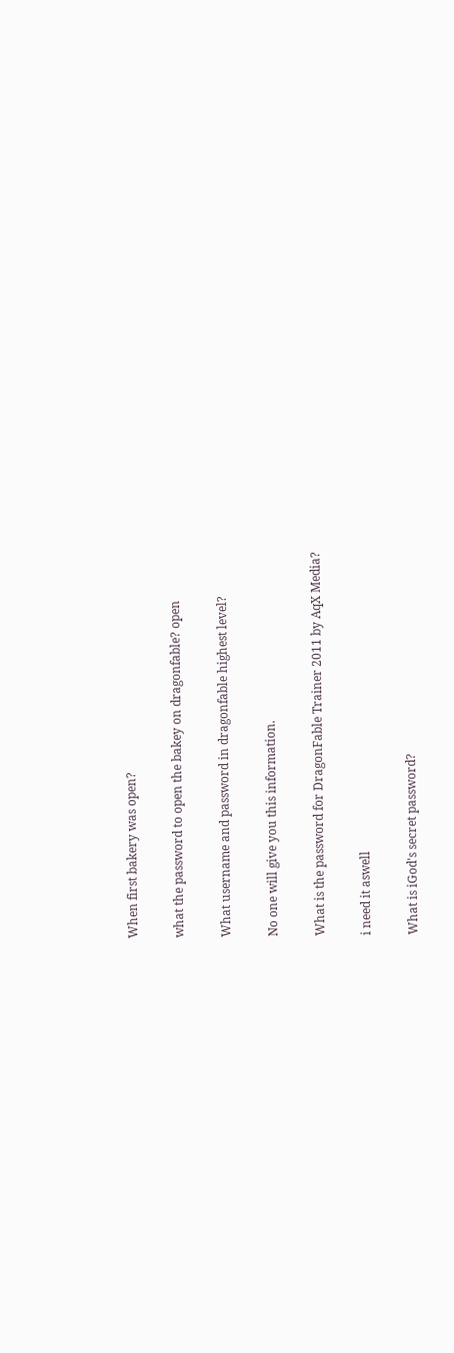When first bakery was open?

what the password to open the bakey on dragonfable? open

What username and password in dragonfable highest level?

No one will give you this information.

What is the password for DragonFable Trainer 2011 by AqX Media?

i need it aswell

What is iGod's secret password?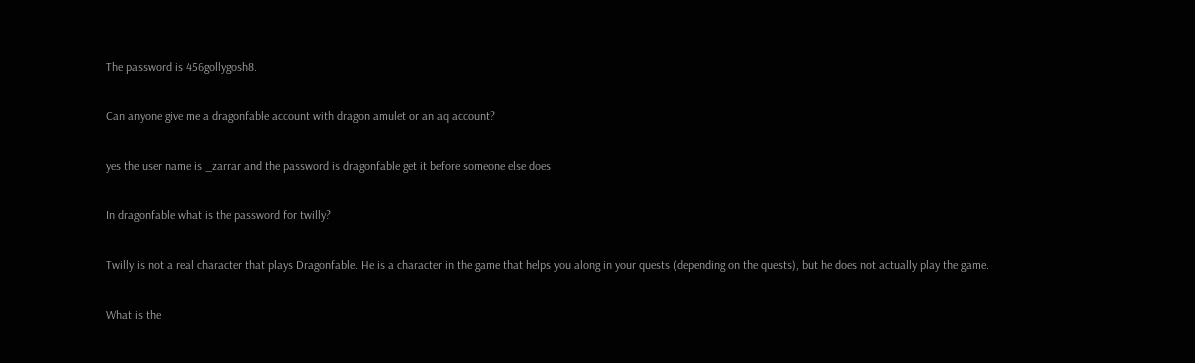The password is 456gollygosh8.

Can anyone give me a dragonfable account with dragon amulet or an aq account?

yes the user name is _zarrar and the password is dragonfable get it before someone else does

In dragonfable what is the password for twilly?

Twilly is not a real character that plays Dragonfable. He is a character in the game that helps you along in your quests (depending on the quests), but he does not actually play the game.

What is the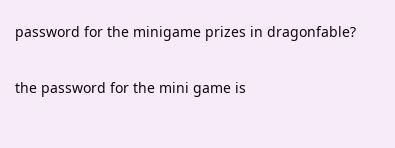password for the minigame prizes in dragonfable?

the password for the mini game is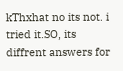kThxhat no its not. i tried it.SO, its diffrent answers for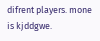difrent players. mone is kjddgwe.